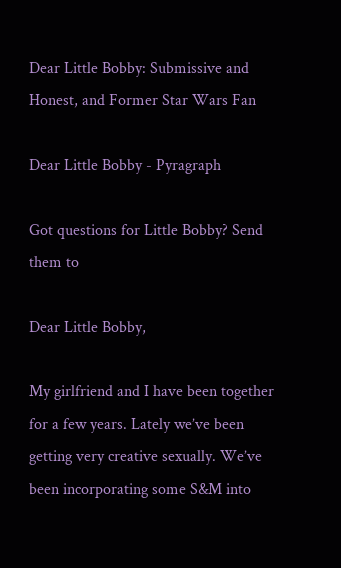Dear Little Bobby: Submissive and Honest, and Former Star Wars Fan

Dear Little Bobby - Pyragraph

Got questions for Little Bobby? Send them to

Dear Little Bobby,

My girlfriend and I have been together for a few years. Lately we’ve been getting very creative sexually. We’ve been incorporating some S&M into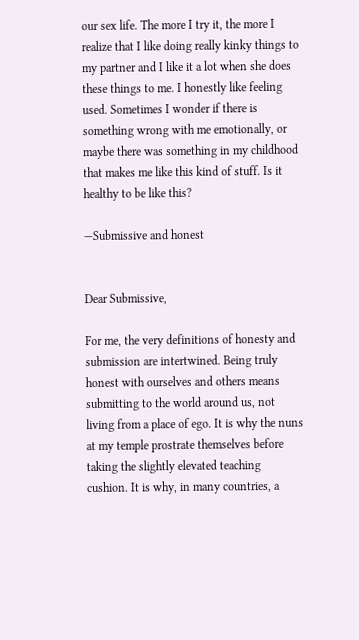our sex life. The more I try it, the more I realize that I like doing really kinky things to my partner and I like it a lot when she does these things to me. I honestly like feeling used. Sometimes I wonder if there is something wrong with me emotionally, or maybe there was something in my childhood that makes me like this kind of stuff. Is it healthy to be like this?

—Submissive and honest


Dear Submissive,

For me, the very definitions of honesty and submission are intertwined. Being truly honest with ourselves and others means submitting to the world around us, not living from a place of ego. It is why the nuns at my temple prostrate themselves before taking the slightly elevated teaching cushion. It is why, in many countries, a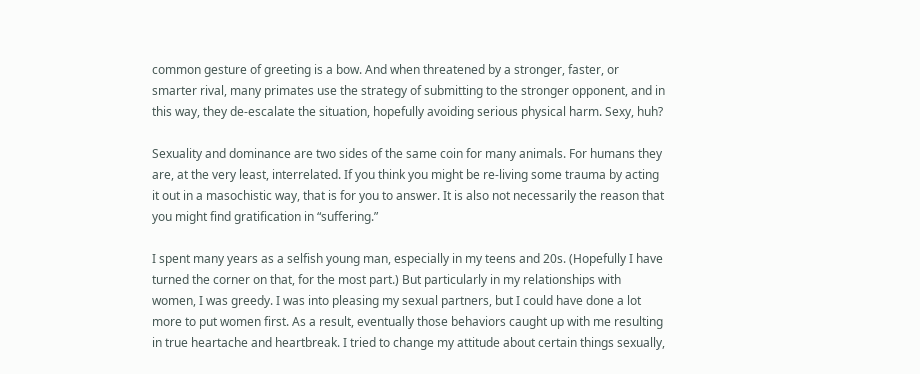common gesture of greeting is a bow. And when threatened by a stronger, faster, or smarter rival, many primates use the strategy of submitting to the stronger opponent, and in this way, they de-escalate the situation, hopefully avoiding serious physical harm. Sexy, huh?

Sexuality and dominance are two sides of the same coin for many animals. For humans they are, at the very least, interrelated. If you think you might be re-living some trauma by acting it out in a masochistic way, that is for you to answer. It is also not necessarily the reason that you might find gratification in “suffering.”

I spent many years as a selfish young man, especially in my teens and 20s. (Hopefully I have turned the corner on that, for the most part.) But particularly in my relationships with women, I was greedy. I was into pleasing my sexual partners, but I could have done a lot more to put women first. As a result, eventually those behaviors caught up with me resulting in true heartache and heartbreak. I tried to change my attitude about certain things sexually,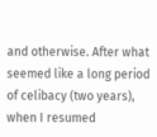and otherwise. After what seemed like a long period of celibacy (two years), when I resumed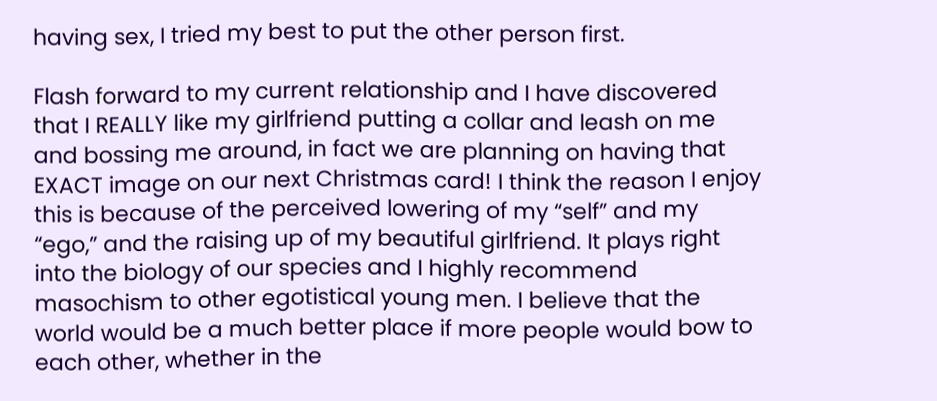having sex, I tried my best to put the other person first.

Flash forward to my current relationship and I have discovered that I REALLY like my girlfriend putting a collar and leash on me and bossing me around, in fact we are planning on having that EXACT image on our next Christmas card! I think the reason I enjoy this is because of the perceived lowering of my “self” and my “ego,” and the raising up of my beautiful girlfriend. It plays right into the biology of our species and I highly recommend masochism to other egotistical young men. I believe that the world would be a much better place if more people would bow to each other, whether in the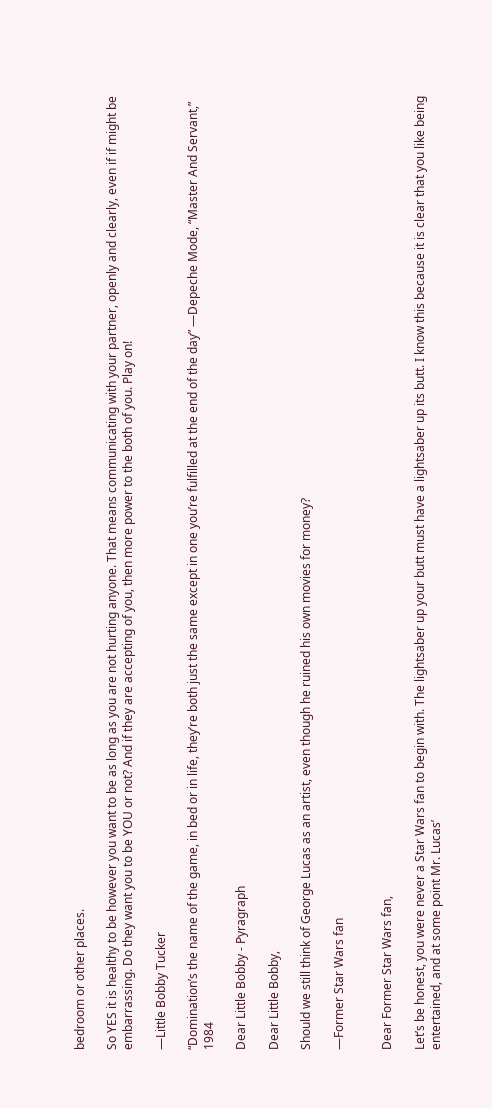bedroom or other places.

So YES it is healthy to be however you want to be as long as you are not hurting anyone. That means communicating with your partner, openly and clearly, even if if might be embarrassing. Do they want you to be YOU or not? And if they are accepting of you, then more power to the both of you. Play on!

—Little Bobby Tucker

“Domination’s the name of the game, in bed or in life, they’re both just the same except in one you’re fulfilled at the end of the day” —Depeche Mode, “Master And Servant,” 1984

Dear Little Bobby - Pyragraph

Dear Little Bobby,

Should we still think of George Lucas as an artist, even though he ruined his own movies for money?

—Former Star Wars fan


Dear Former Star Wars fan,

Let’s be honest, you were never a Star Wars fan to begin with. The lightsaber up your butt must have a lightsaber up its butt. I know this because it is clear that you like being entertained, and at some point Mr. Lucas’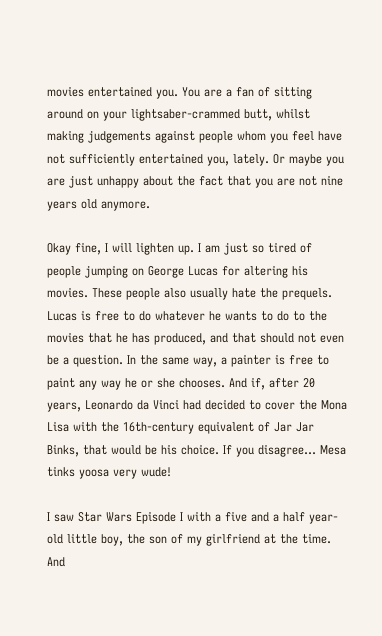movies entertained you. You are a fan of sitting around on your lightsaber-crammed butt, whilst making judgements against people whom you feel have not sufficiently entertained you, lately. Or maybe you are just unhappy about the fact that you are not nine years old anymore.

Okay fine, I will lighten up. I am just so tired of people jumping on George Lucas for altering his movies. These people also usually hate the prequels. Lucas is free to do whatever he wants to do to the movies that he has produced, and that should not even be a question. In the same way, a painter is free to paint any way he or she chooses. And if, after 20 years, Leonardo da Vinci had decided to cover the Mona Lisa with the 16th-century equivalent of Jar Jar Binks, that would be his choice. If you disagree… Mesa tinks yoosa very wude!

I saw Star Wars Episode I with a five and a half year-old little boy, the son of my girlfriend at the time. And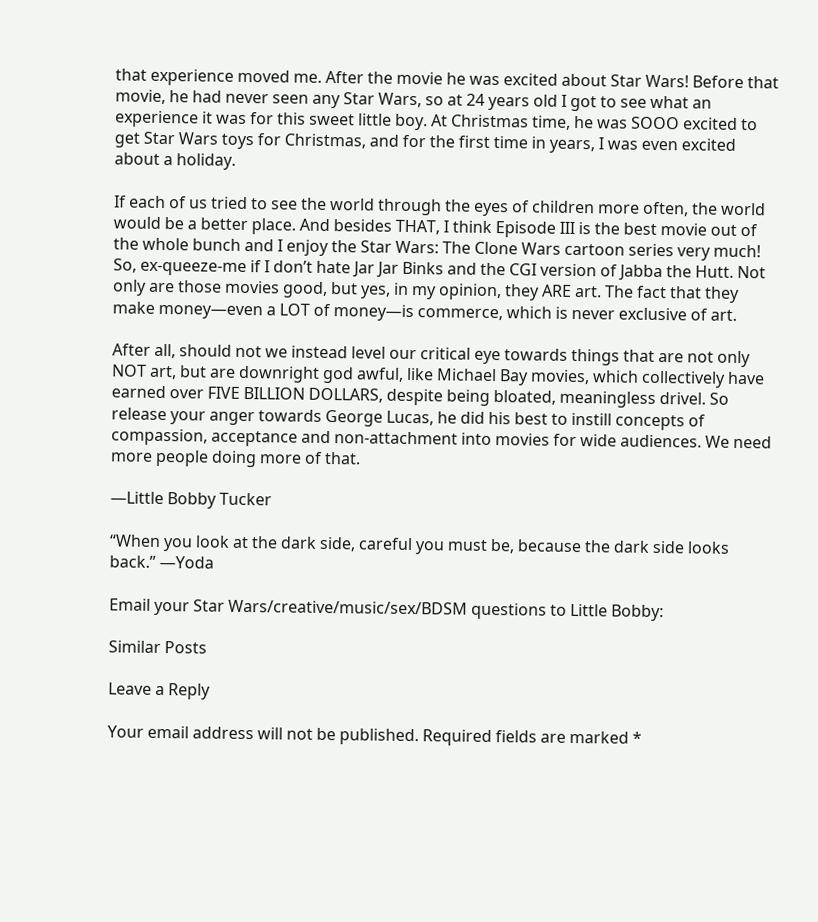that experience moved me. After the movie he was excited about Star Wars! Before that movie, he had never seen any Star Wars, so at 24 years old I got to see what an experience it was for this sweet little boy. At Christmas time, he was SOOO excited to get Star Wars toys for Christmas, and for the first time in years, I was even excited about a holiday.

If each of us tried to see the world through the eyes of children more often, the world would be a better place. And besides THAT, I think Episode III is the best movie out of the whole bunch and I enjoy the Star Wars: The Clone Wars cartoon series very much! So, ex-queeze-me if I don’t hate Jar Jar Binks and the CGI version of Jabba the Hutt. Not only are those movies good, but yes, in my opinion, they ARE art. The fact that they make money—even a LOT of money—is commerce, which is never exclusive of art.

After all, should not we instead level our critical eye towards things that are not only NOT art, but are downright god awful, like Michael Bay movies, which collectively have earned over FIVE BILLION DOLLARS, despite being bloated, meaningless drivel. So release your anger towards George Lucas, he did his best to instill concepts of compassion, acceptance and non-attachment into movies for wide audiences. We need more people doing more of that.

—Little Bobby Tucker

“When you look at the dark side, careful you must be, because the dark side looks back.” —Yoda

Email your Star Wars/creative/music/sex/BDSM questions to Little Bobby:

Similar Posts

Leave a Reply

Your email address will not be published. Required fields are marked *